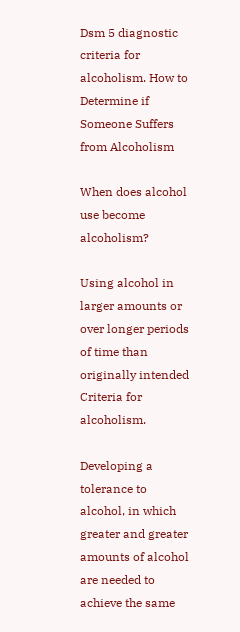Dsm 5 diagnostic criteria for alcoholism. How to Determine if Someone Suffers from Alcoholism

When does alcohol use become alcoholism?

Using alcohol in larger amounts or over longer periods of time than originally intended Criteria for alcoholism.

Developing a tolerance to alcohol, in which greater and greater amounts of alcohol are needed to achieve the same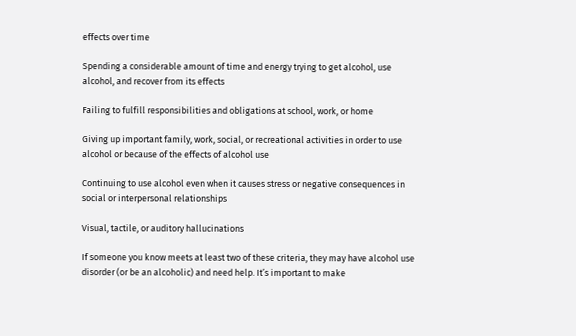effects over time

Spending a considerable amount of time and energy trying to get alcohol, use alcohol, and recover from its effects

Failing to fulfill responsibilities and obligations at school, work, or home

Giving up important family, work, social, or recreational activities in order to use alcohol or because of the effects of alcohol use

Continuing to use alcohol even when it causes stress or negative consequences in social or interpersonal relationships

Visual, tactile, or auditory hallucinations

If someone you know meets at least two of these criteria, they may have alcohol use disorder (or be an alcoholic) and need help. It’s important to make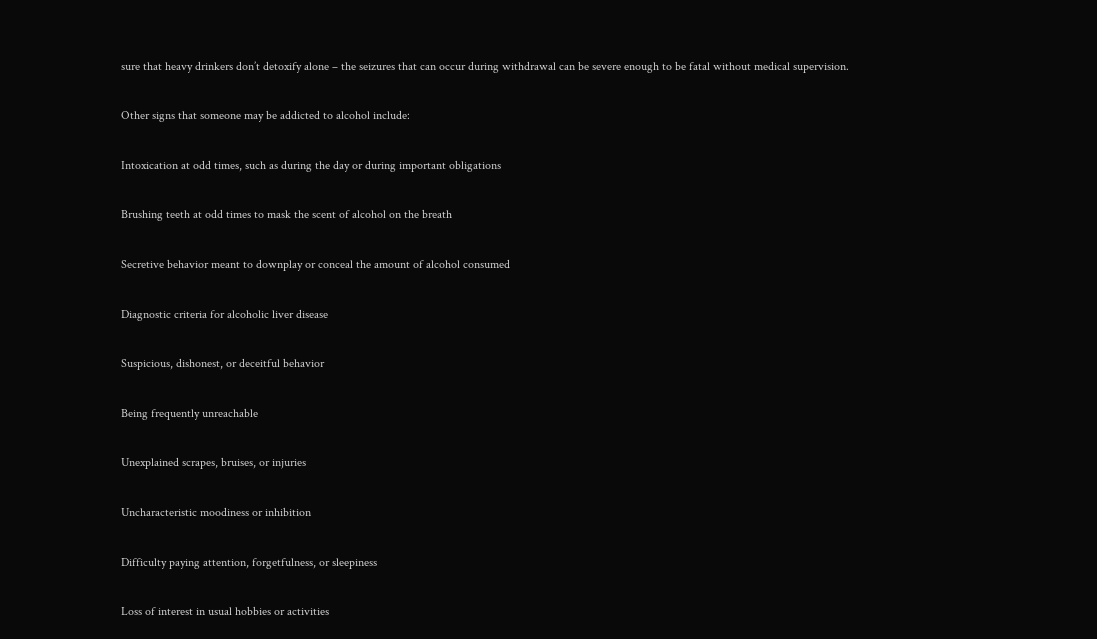sure that heavy drinkers don’t detoxify alone – the seizures that can occur during withdrawal can be severe enough to be fatal without medical supervision.

Other signs that someone may be addicted to alcohol include:

Intoxication at odd times, such as during the day or during important obligations

Brushing teeth at odd times to mask the scent of alcohol on the breath

Secretive behavior meant to downplay or conceal the amount of alcohol consumed

Diagnostic criteria for alcoholic liver disease

Suspicious, dishonest, or deceitful behavior

Being frequently unreachable

Unexplained scrapes, bruises, or injuries

Uncharacteristic moodiness or inhibition

Difficulty paying attention, forgetfulness, or sleepiness

Loss of interest in usual hobbies or activities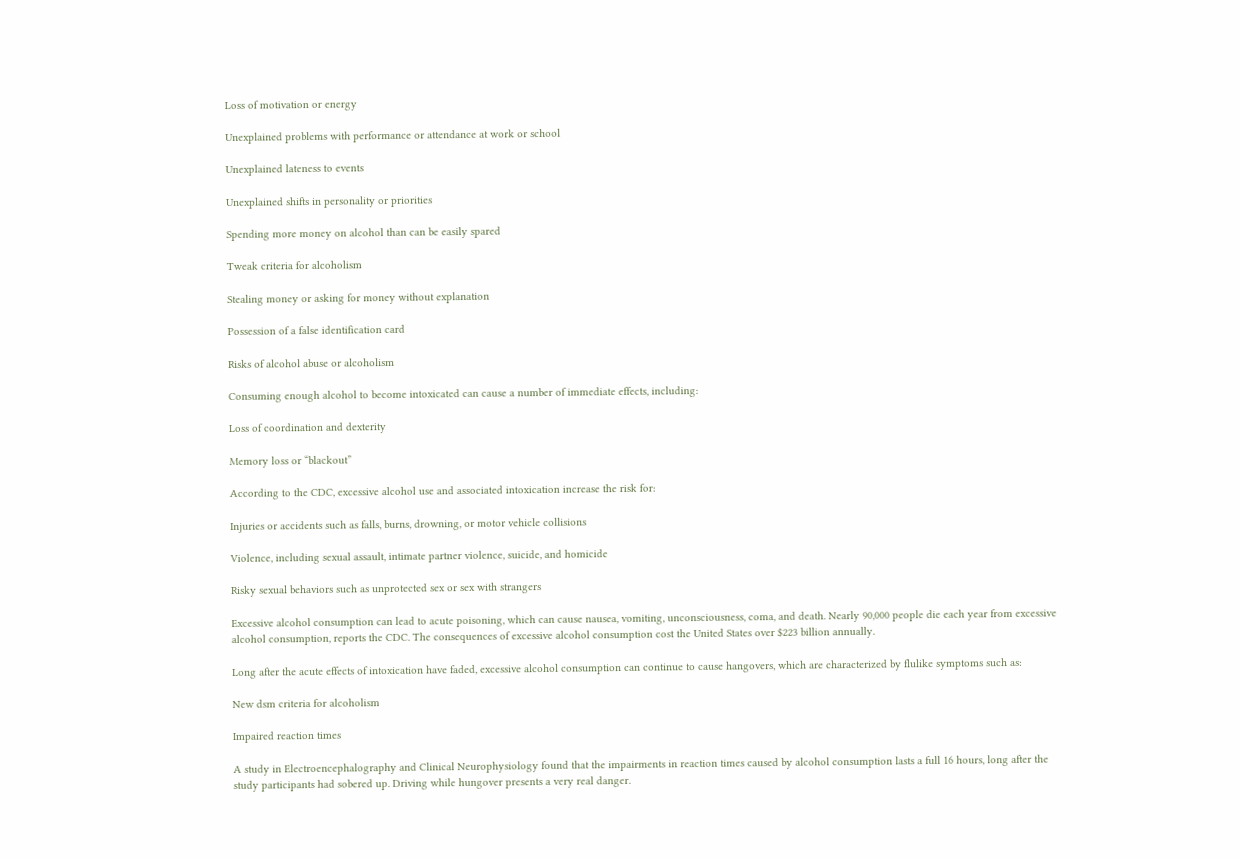Loss of motivation or energy

Unexplained problems with performance or attendance at work or school

Unexplained lateness to events

Unexplained shifts in personality or priorities

Spending more money on alcohol than can be easily spared

Tweak criteria for alcoholism

Stealing money or asking for money without explanation

Possession of a false identification card

Risks of alcohol abuse or alcoholism

Consuming enough alcohol to become intoxicated can cause a number of immediate effects, including:

Loss of coordination and dexterity

Memory loss or “blackout”

According to the CDC, excessive alcohol use and associated intoxication increase the risk for:

Injuries or accidents such as falls, burns, drowning, or motor vehicle collisions

Violence, including sexual assault, intimate partner violence, suicide, and homicide

Risky sexual behaviors such as unprotected sex or sex with strangers

Excessive alcohol consumption can lead to acute poisoning, which can cause nausea, vomiting, unconsciousness, coma, and death. Nearly 90,000 people die each year from excessive alcohol consumption, reports the CDC. The consequences of excessive alcohol consumption cost the United States over $223 billion annually.

Long after the acute effects of intoxication have faded, excessive alcohol consumption can continue to cause hangovers, which are characterized by flulike symptoms such as:

New dsm criteria for alcoholism

Impaired reaction times

A study in Electroencephalography and Clinical Neurophysiology found that the impairments in reaction times caused by alcohol consumption lasts a full 16 hours, long after the study participants had sobered up. Driving while hungover presents a very real danger.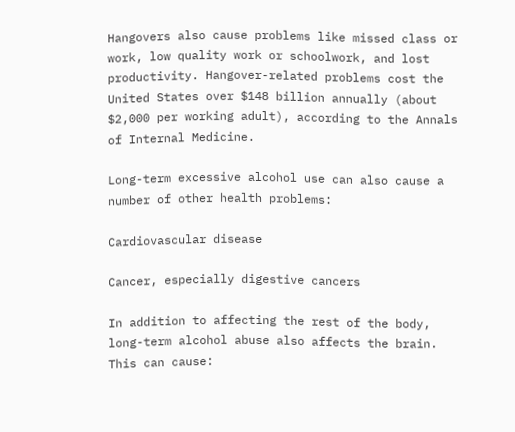Hangovers also cause problems like missed class or work, low quality work or schoolwork, and lost productivity. Hangover-related problems cost the United States over $148 billion annually (about $2,000 per working adult), according to the Annals of Internal Medicine.

Long-term excessive alcohol use can also cause a number of other health problems:

Cardiovascular disease

Cancer, especially digestive cancers

In addition to affecting the rest of the body, long-term alcohol abuse also affects the brain. This can cause: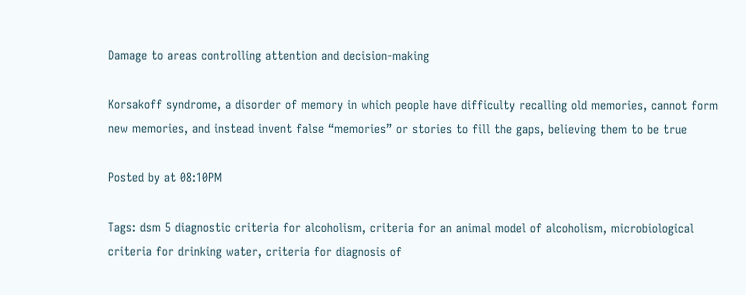Damage to areas controlling attention and decision-making

Korsakoff syndrome, a disorder of memory in which people have difficulty recalling old memories, cannot form new memories, and instead invent false “memories” or stories to fill the gaps, believing them to be true

Posted by at 08:10PM

Tags: dsm 5 diagnostic criteria for alcoholism, criteria for an animal model of alcoholism, microbiological criteria for drinking water, criteria for diagnosis of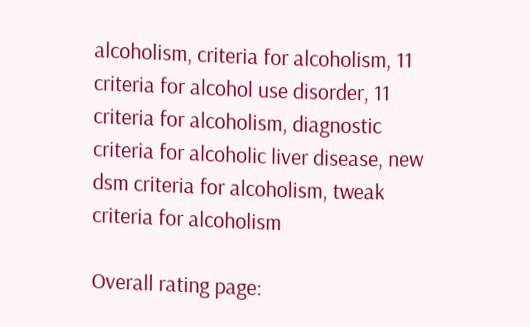alcoholism, criteria for alcoholism, 11 criteria for alcohol use disorder, 11 criteria for alcoholism, diagnostic criteria for alcoholic liver disease, new dsm criteria for alcoholism, tweak criteria for alcoholism

Overall rating page: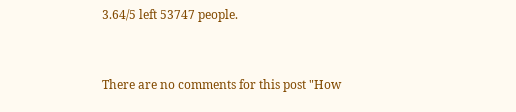3.64/5 left 53747 people.


There are no comments for this post "How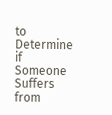to Determine if Someone Suffers from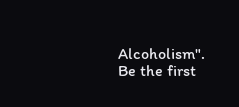Alcoholism". Be the first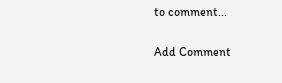to comment...

Add Comment